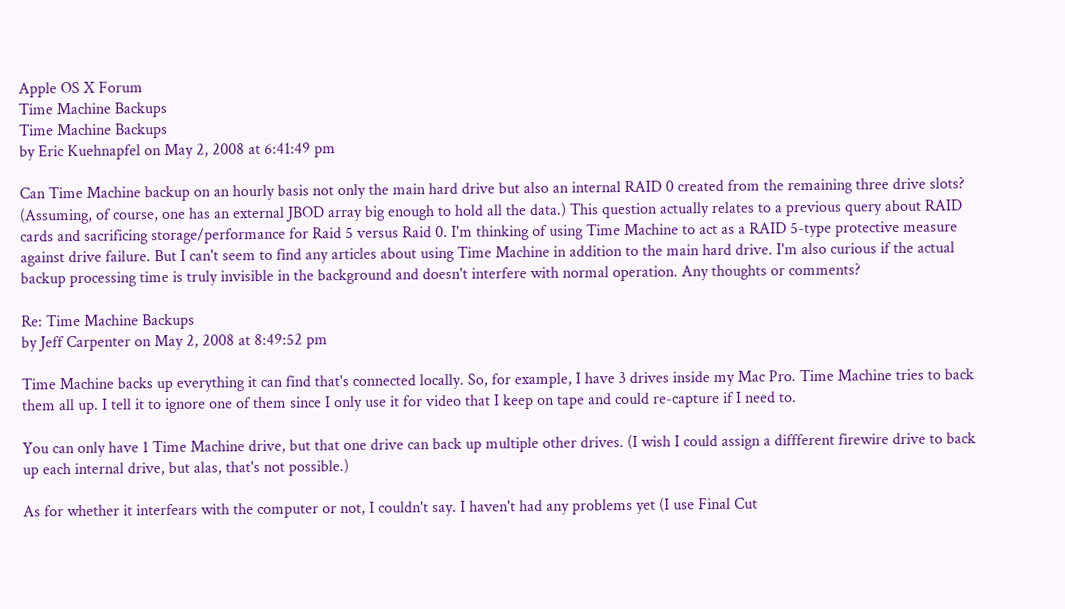Apple OS X Forum
Time Machine Backups
Time Machine Backups
by Eric Kuehnapfel on May 2, 2008 at 6:41:49 pm

Can Time Machine backup on an hourly basis not only the main hard drive but also an internal RAID 0 created from the remaining three drive slots? (Assuming, of course, one has an external JBOD array big enough to hold all the data.) This question actually relates to a previous query about RAID cards and sacrificing storage/performance for Raid 5 versus Raid 0. I'm thinking of using Time Machine to act as a RAID 5-type protective measure against drive failure. But I can't seem to find any articles about using Time Machine in addition to the main hard drive. I'm also curious if the actual backup processing time is truly invisible in the background and doesn't interfere with normal operation. Any thoughts or comments?

Re: Time Machine Backups
by Jeff Carpenter on May 2, 2008 at 8:49:52 pm

Time Machine backs up everything it can find that's connected locally. So, for example, I have 3 drives inside my Mac Pro. Time Machine tries to back them all up. I tell it to ignore one of them since I only use it for video that I keep on tape and could re-capture if I need to.

You can only have 1 Time Machine drive, but that one drive can back up multiple other drives. (I wish I could assign a diffferent firewire drive to back up each internal drive, but alas, that's not possible.)

As for whether it interfears with the computer or not, I couldn't say. I haven't had any problems yet (I use Final Cut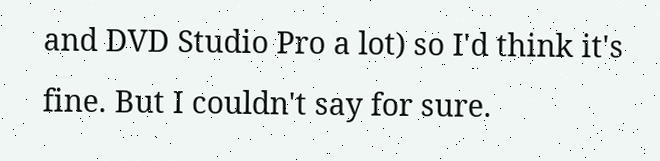and DVD Studio Pro a lot) so I'd think it's fine. But I couldn't say for sure.